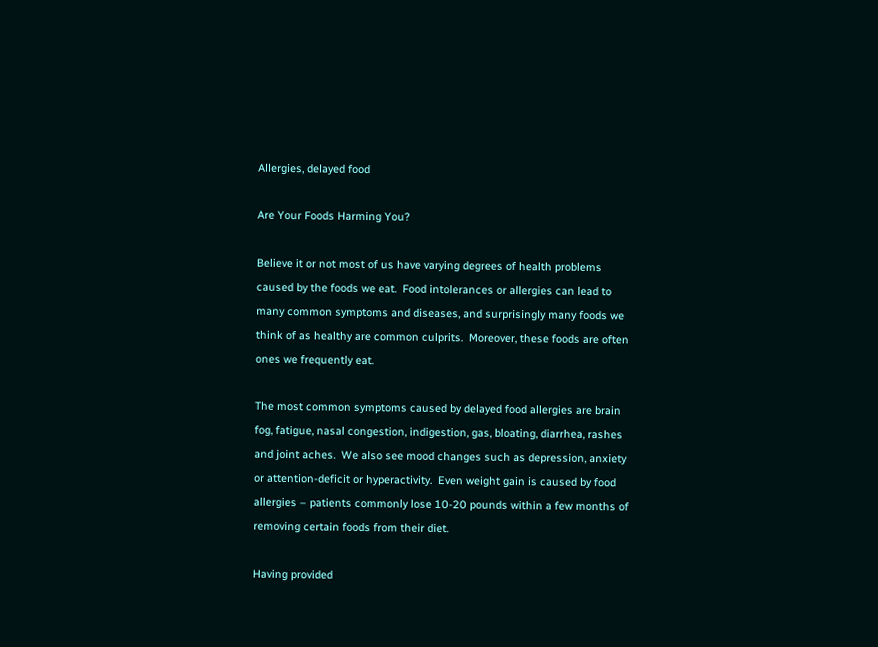Allergies, delayed food

Are Your Foods Harming You?

Believe it or not most of us have varying degrees of health problems caused by the foods we eat.  Food intolerances or allergies can lead to many common symptoms and diseases, and surprisingly many foods we think of as healthy are common culprits.  Moreover, these foods are often ones we frequently eat.

The most common symptoms caused by delayed food allergies are brain fog, fatigue, nasal congestion, indigestion, gas, bloating, diarrhea, rashes and joint aches.  We also see mood changes such as depression, anxiety or attention-deficit or hyperactivity.  Even weight gain is caused by food allergies – patients commonly lose 10-20 pounds within a few months of removing certain foods from their diet.

Having provided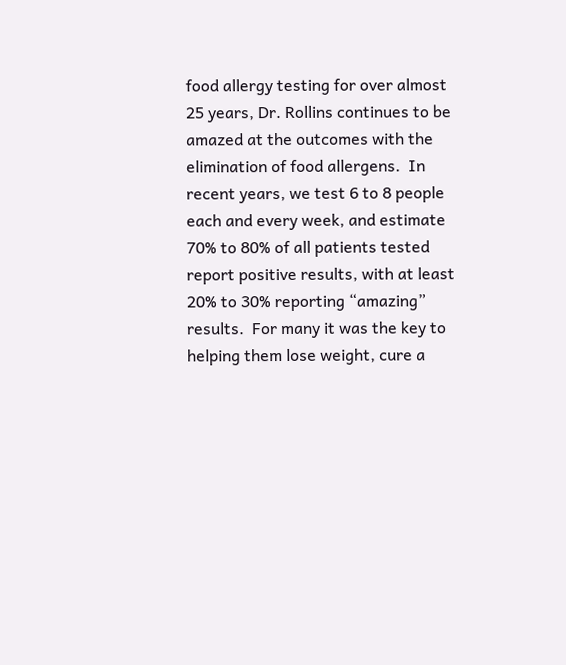food allergy testing for over almost 25 years, Dr. Rollins continues to be amazed at the outcomes with the elimination of food allergens.  In recent years, we test 6 to 8 people each and every week, and estimate 70% to 80% of all patients tested report positive results, with at least 20% to 30% reporting “amazing” results.  For many it was the key to helping them lose weight, cure a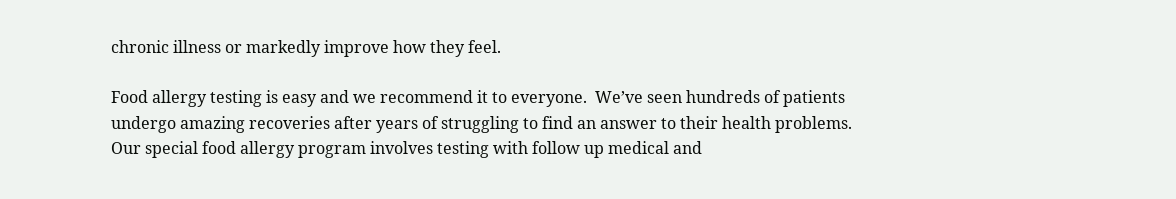chronic illness or markedly improve how they feel.

Food allergy testing is easy and we recommend it to everyone.  We’ve seen hundreds of patients undergo amazing recoveries after years of struggling to find an answer to their health problems.  Our special food allergy program involves testing with follow up medical and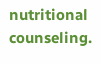nutritional counseling.